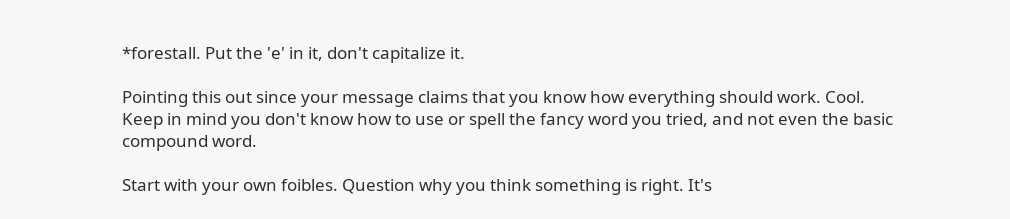*forestall. Put the 'e' in it, don't capitalize it.

Pointing this out since your message claims that you know how everything should work. Cool. Keep in mind you don't know how to use or spell the fancy word you tried, and not even the basic compound word.

Start with your own foibles. Question why you think something is right. It's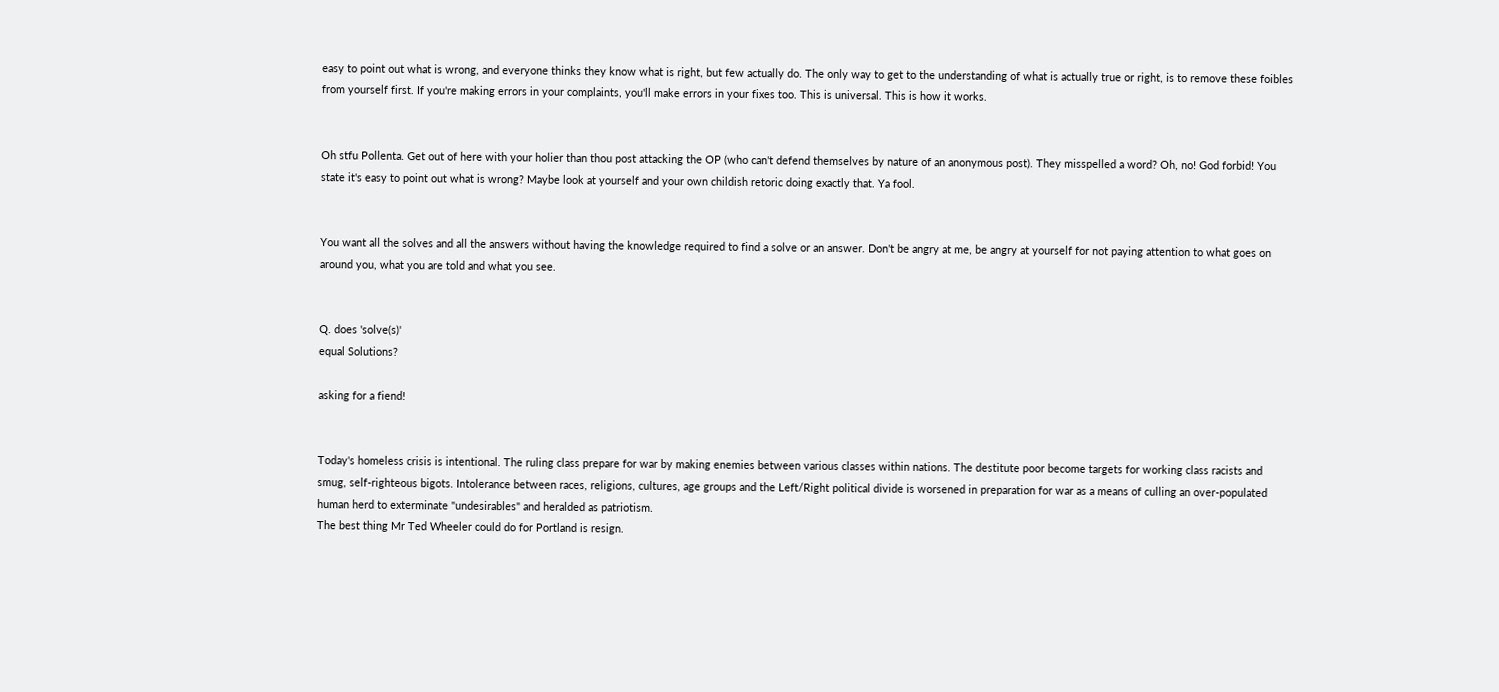easy to point out what is wrong, and everyone thinks they know what is right, but few actually do. The only way to get to the understanding of what is actually true or right, is to remove these foibles from yourself first. If you're making errors in your complaints, you'll make errors in your fixes too. This is universal. This is how it works.


Oh stfu Pollenta. Get out of here with your holier than thou post attacking the OP (who can't defend themselves by nature of an anonymous post). They misspelled a word? Oh, no! God forbid! You state it's easy to point out what is wrong? Maybe look at yourself and your own childish retoric doing exactly that. Ya fool.


You want all the solves and all the answers without having the knowledge required to find a solve or an answer. Don't be angry at me, be angry at yourself for not paying attention to what goes on around you, what you are told and what you see.


Q. does 'solve(s)'
equal Solutions?

asking for a fiend!


Today's homeless crisis is intentional. The ruling class prepare for war by making enemies between various classes within nations. The destitute poor become targets for working class racists and smug, self-righteous bigots. Intolerance between races, religions, cultures, age groups and the Left/Right political divide is worsened in preparation for war as a means of culling an over-populated human herd to exterminate "undesirables" and heralded as patriotism.
The best thing Mr Ted Wheeler could do for Portland is resign.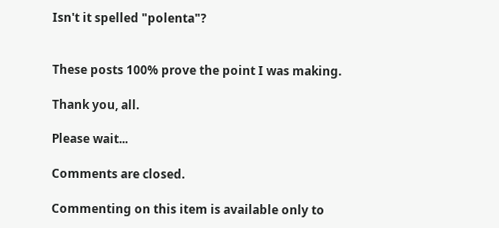Isn't it spelled "polenta"?


These posts 100% prove the point I was making.

Thank you, all.

Please wait...

Comments are closed.

Commenting on this item is available only to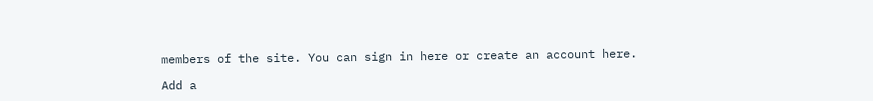members of the site. You can sign in here or create an account here.

Add a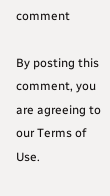comment

By posting this comment, you are agreeing to our Terms of Use.